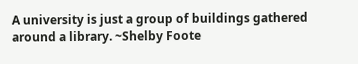A university is just a group of buildings gathered around a library. ~Shelby Foote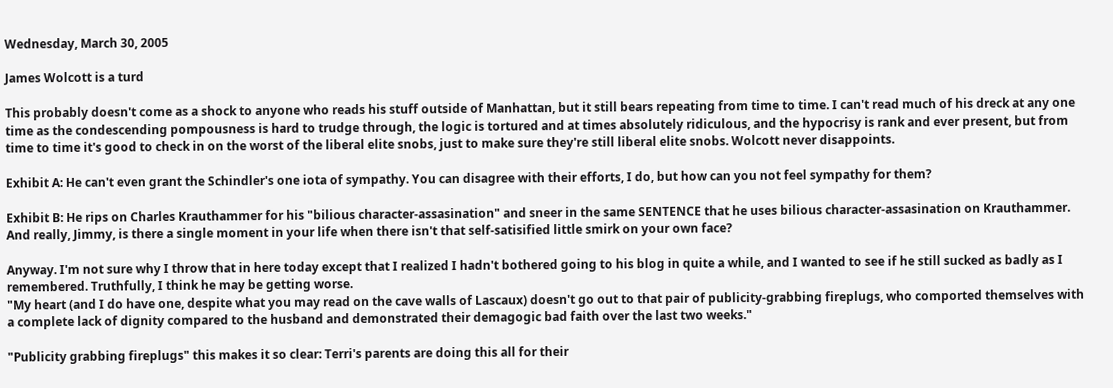Wednesday, March 30, 2005

James Wolcott is a turd

This probably doesn't come as a shock to anyone who reads his stuff outside of Manhattan, but it still bears repeating from time to time. I can't read much of his dreck at any one time as the condescending pompousness is hard to trudge through, the logic is tortured and at times absolutely ridiculous, and the hypocrisy is rank and ever present, but from time to time it's good to check in on the worst of the liberal elite snobs, just to make sure they're still liberal elite snobs. Wolcott never disappoints.

Exhibit A: He can't even grant the Schindler's one iota of sympathy. You can disagree with their efforts, I do, but how can you not feel sympathy for them?

Exhibit B: He rips on Charles Krauthammer for his "bilious character-assasination" and sneer in the same SENTENCE that he uses bilious character-assasination on Krauthammer. And really, Jimmy, is there a single moment in your life when there isn't that self-satisified little smirk on your own face?

Anyway. I'm not sure why I throw that in here today except that I realized I hadn't bothered going to his blog in quite a while, and I wanted to see if he still sucked as badly as I remembered. Truthfully, I think he may be getting worse.
"My heart (and I do have one, despite what you may read on the cave walls of Lascaux) doesn't go out to that pair of publicity-grabbing fireplugs, who comported themselves with a complete lack of dignity compared to the husband and demonstrated their demagogic bad faith over the last two weeks."

"Publicity grabbing fireplugs" this makes it so clear: Terri's parents are doing this all for their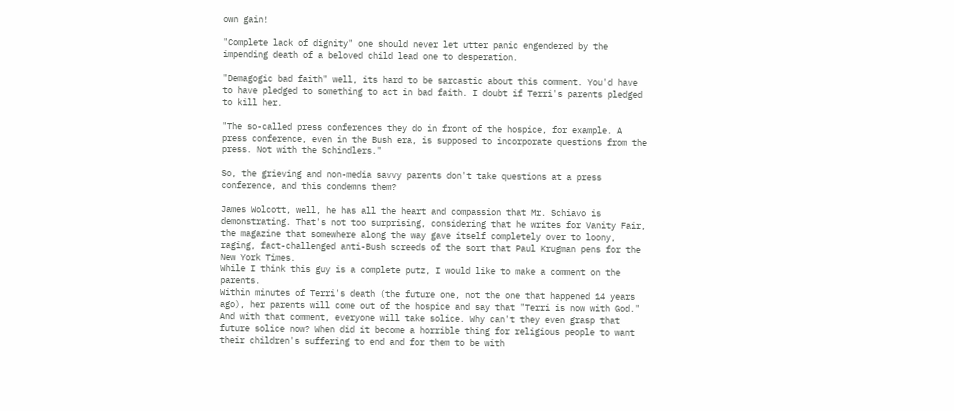own gain!

"Complete lack of dignity" one should never let utter panic engendered by the impending death of a beloved child lead one to desperation.

"Demagogic bad faith" well, its hard to be sarcastic about this comment. You'd have to have pledged to something to act in bad faith. I doubt if Terri's parents pledged to kill her.

"The so-called press conferences they do in front of the hospice, for example. A press conference, even in the Bush era, is supposed to incorporate questions from the press. Not with the Schindlers."

So, the grieving and non-media savvy parents don't take questions at a press conference, and this condemns them?

James Wolcott, well, he has all the heart and compassion that Mr. Schiavo is demonstrating. That's not too surprising, considering that he writes for Vanity Fair, the magazine that somewhere along the way gave itself completely over to loony, raging, fact-challenged anti-Bush screeds of the sort that Paul Krugman pens for the New York Times.
While I think this guy is a complete putz, I would like to make a comment on the parents.
Within minutes of Terri's death (the future one, not the one that happened 14 years ago), her parents will come out of the hospice and say that "Terri is now with God." And with that comment, everyone will take solice. Why can't they even grasp that future solice now? When did it become a horrible thing for religious people to want their children's suffering to end and for them to be with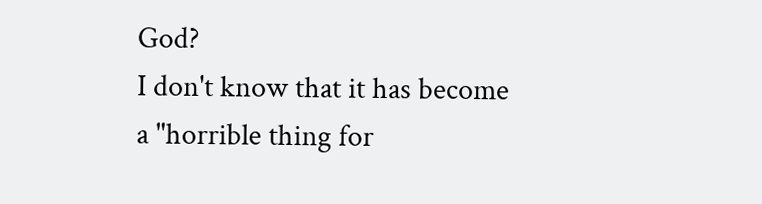God?
I don't know that it has become a "horrible thing for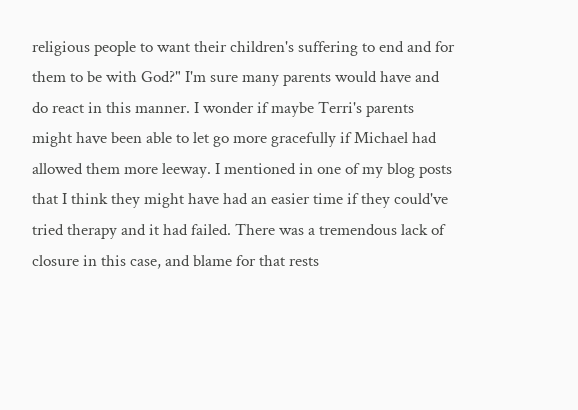religious people to want their children's suffering to end and for them to be with God?" I'm sure many parents would have and do react in this manner. I wonder if maybe Terri's parents might have been able to let go more gracefully if Michael had allowed them more leeway. I mentioned in one of my blog posts that I think they might have had an easier time if they could've tried therapy and it had failed. There was a tremendous lack of closure in this case, and blame for that rests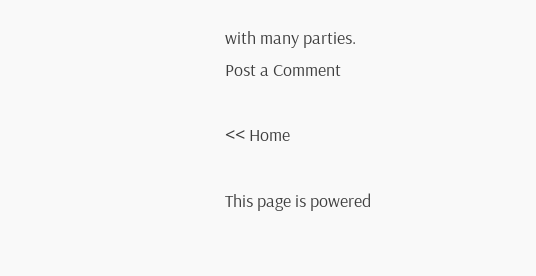with many parties.
Post a Comment

<< Home

This page is powered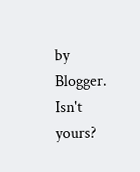by Blogger. Isn't yours?